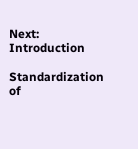Next: Introduction

Standardization of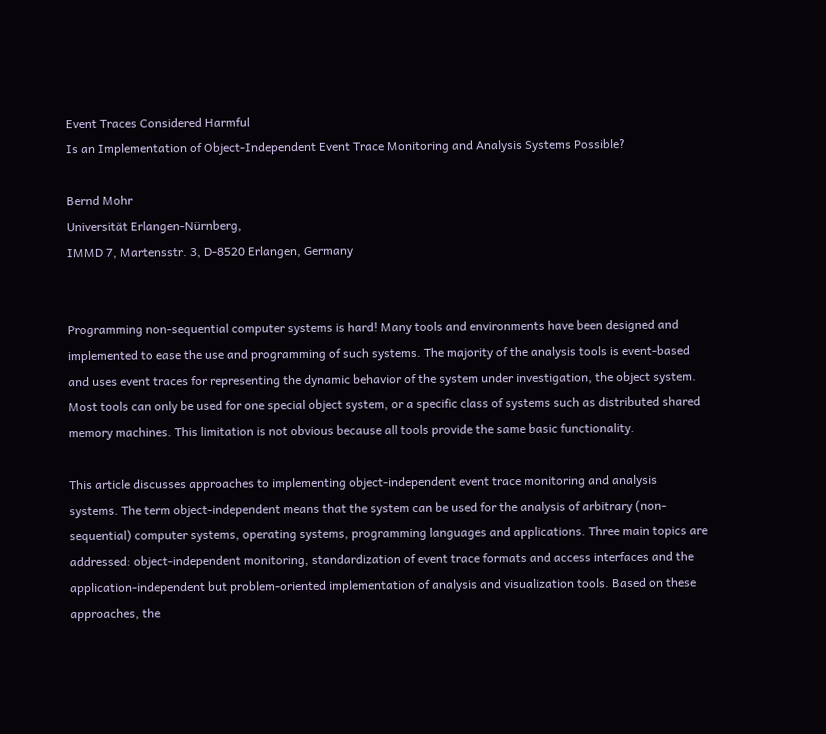Event Traces Considered Harmful
Is an Implementation of Object-Independent Event Trace Monitoring and Analysis Systems Possible?

Bernd Mohr
Universität Erlangen-Nürnberg,
IMMD 7, Martensstr. 3, D-8520 Erlangen, Germany


Programming non-sequential computer systems is hard! Many tools and environments have been designed and implemented to ease the use and programming of such systems. The majority of the analysis tools is event-based and uses event traces for representing the dynamic behavior of the system under investigation, the object system. Most tools can only be used for one special object system, or a specific class of systems such as distributed shared memory machines. This limitation is not obvious because all tools provide the same basic functionality.

This article discusses approaches to implementing object-independent event trace monitoring and analysis systems. The term object-independent means that the system can be used for the analysis of arbitrary (non-sequential) computer systems, operating systems, programming languages and applications. Three main topics are addressed: object-independent monitoring, standardization of event trace formats and access interfaces and the application-independent but problem-oriented implementation of analysis and visualization tools. Based on these approaches, the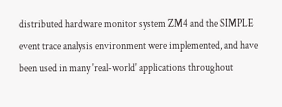distributed hardware monitor system ZM4 and the SIMPLE event trace analysis environment were implemented, and have been used in many 'real-world' applications throughout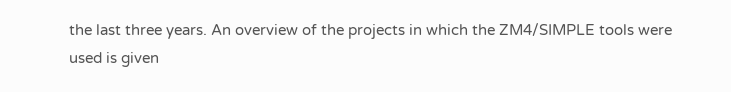the last three years. An overview of the projects in which the ZM4/SIMPLE tools were used is given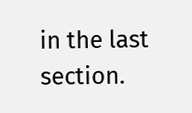in the last section.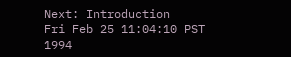Next: Introduction
Fri Feb 25 11:04:10 PST 1994